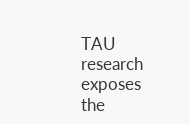TAU research exposes the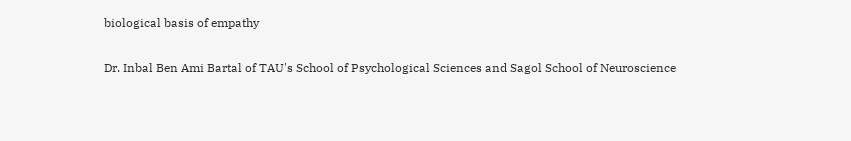biological basis of empathy

Dr. Inbal Ben Ami Bartal of TAU's School of Psychological Sciences and Sagol School of Neuroscience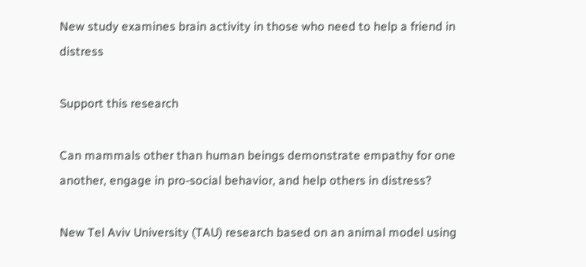New study examines brain activity in those who need to help a friend in distress

Support this research

Can mammals other than human beings demonstrate empathy for one another, engage in pro-social behavior, and help others in distress?

New Tel Aviv University (TAU) research based on an animal model using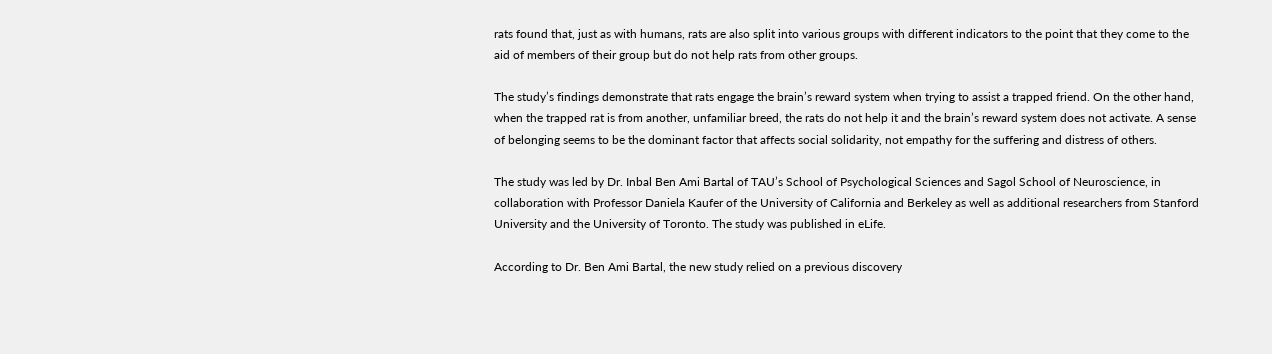rats found that, just as with humans, rats are also split into various groups with different indicators to the point that they come to the aid of members of their group but do not help rats from other groups.

The study’s findings demonstrate that rats engage the brain’s reward system when trying to assist a trapped friend. On the other hand, when the trapped rat is from another, unfamiliar breed, the rats do not help it and the brain’s reward system does not activate. A sense of belonging seems to be the dominant factor that affects social solidarity, not empathy for the suffering and distress of others.

The study was led by Dr. Inbal Ben Ami Bartal of TAU’s School of Psychological Sciences and Sagol School of Neuroscience, in collaboration with Professor Daniela Kaufer of the University of California and Berkeley as well as additional researchers from Stanford University and the University of Toronto. The study was published in eLife.

According to Dr. Ben Ami Bartal, the new study relied on a previous discovery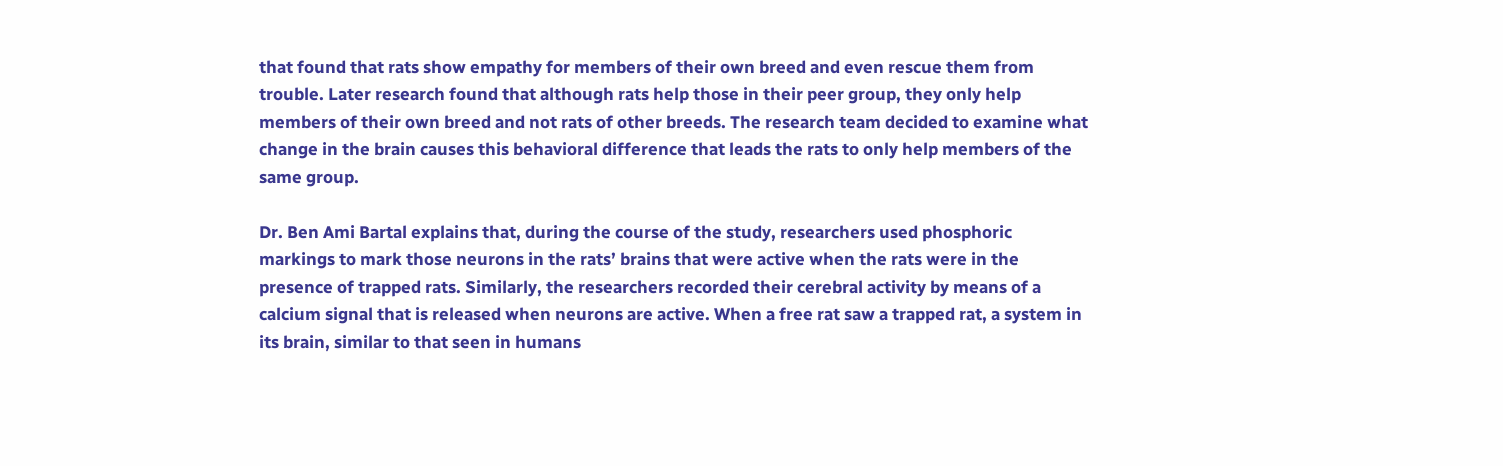that found that rats show empathy for members of their own breed and even rescue them from trouble. Later research found that although rats help those in their peer group, they only help members of their own breed and not rats of other breeds. The research team decided to examine what change in the brain causes this behavioral difference that leads the rats to only help members of the same group.

Dr. Ben Ami Bartal explains that, during the course of the study, researchers used phosphoric markings to mark those neurons in the rats’ brains that were active when the rats were in the presence of trapped rats. Similarly, the researchers recorded their cerebral activity by means of a calcium signal that is released when neurons are active. When a free rat saw a trapped rat, a system in its brain, similar to that seen in humans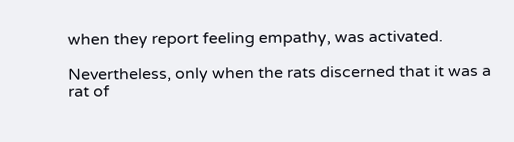when they report feeling empathy, was activated.

Nevertheless, only when the rats discerned that it was a rat of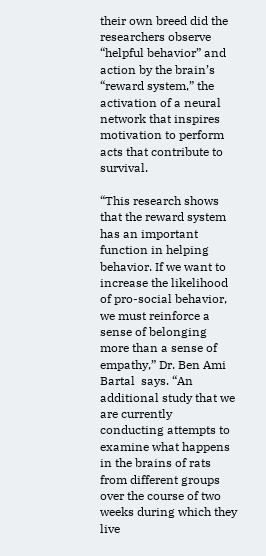their own breed did the researchers observe “helpful behavior” and action by the brain’s “reward system,” the activation of a neural network that inspires motivation to perform acts that contribute to survival.

“This research shows that the reward system has an important function in helping behavior. If we want to increase the likelihood of pro-social behavior, we must reinforce a sense of belonging more than a sense of empathy,” Dr. Ben Ami Bartal  says. “An additional study that we are currently conducting attempts to examine what happens in the brains of rats from different groups over the course of two weeks during which they live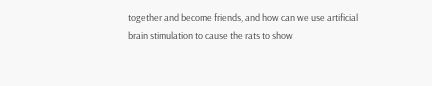together and become friends, and how can we use artificial brain stimulation to cause the rats to show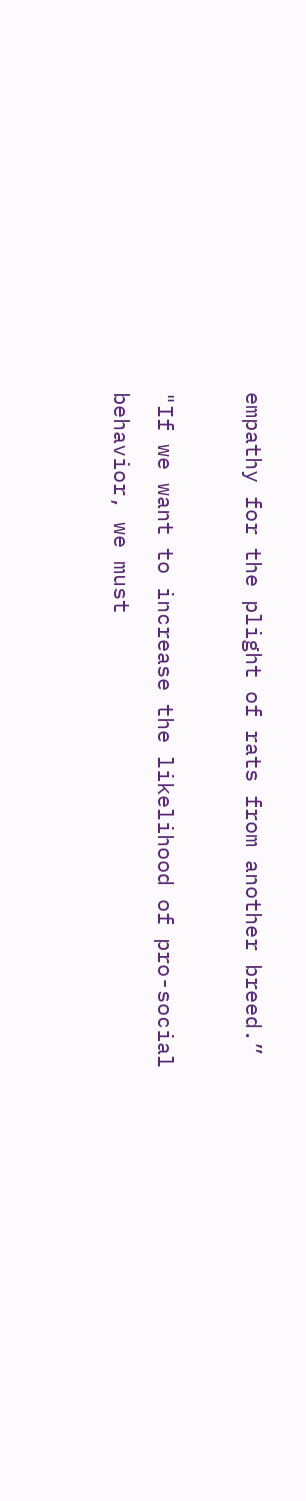empathy for the plight of rats from another breed.”

"If we want to increase the likelihood of pro-social behavior, we must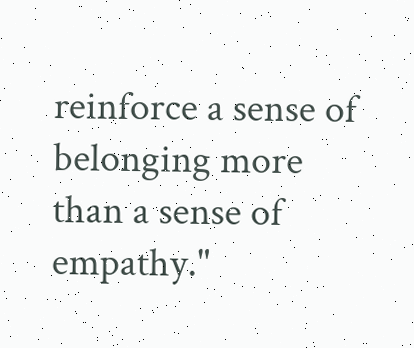reinforce a sense of belonging more than a sense of empathy."